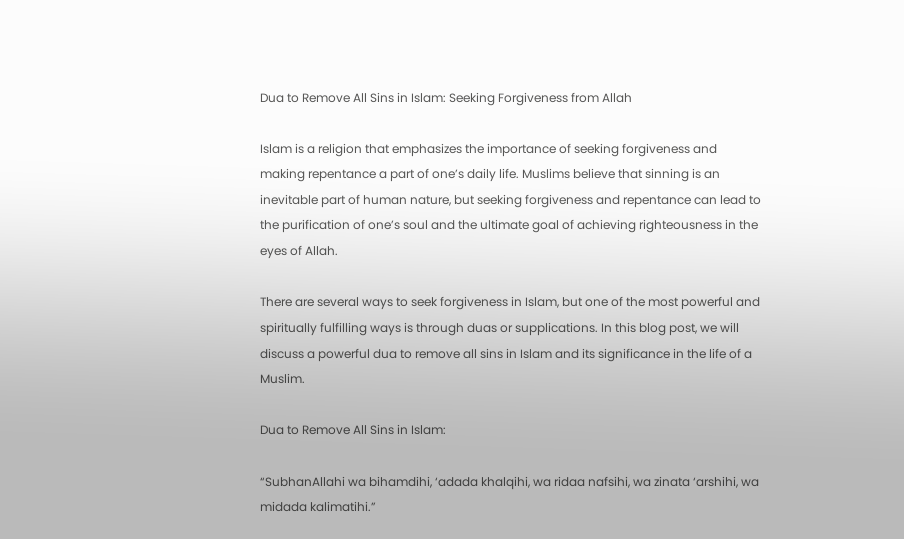Dua to Remove All Sins in Islam: Seeking Forgiveness from Allah

Islam is a religion that emphasizes the importance of seeking forgiveness and making repentance a part of one’s daily life. Muslims believe that sinning is an inevitable part of human nature, but seeking forgiveness and repentance can lead to the purification of one’s soul and the ultimate goal of achieving righteousness in the eyes of Allah.

There are several ways to seek forgiveness in Islam, but one of the most powerful and spiritually fulfilling ways is through duas or supplications. In this blog post, we will discuss a powerful dua to remove all sins in Islam and its significance in the life of a Muslim.

Dua to Remove All Sins in Islam:

“SubhanAllahi wa bihamdihi, ‘adada khalqihi, wa ridaa nafsihi, wa zinata ‘arshihi, wa midada kalimatihi.”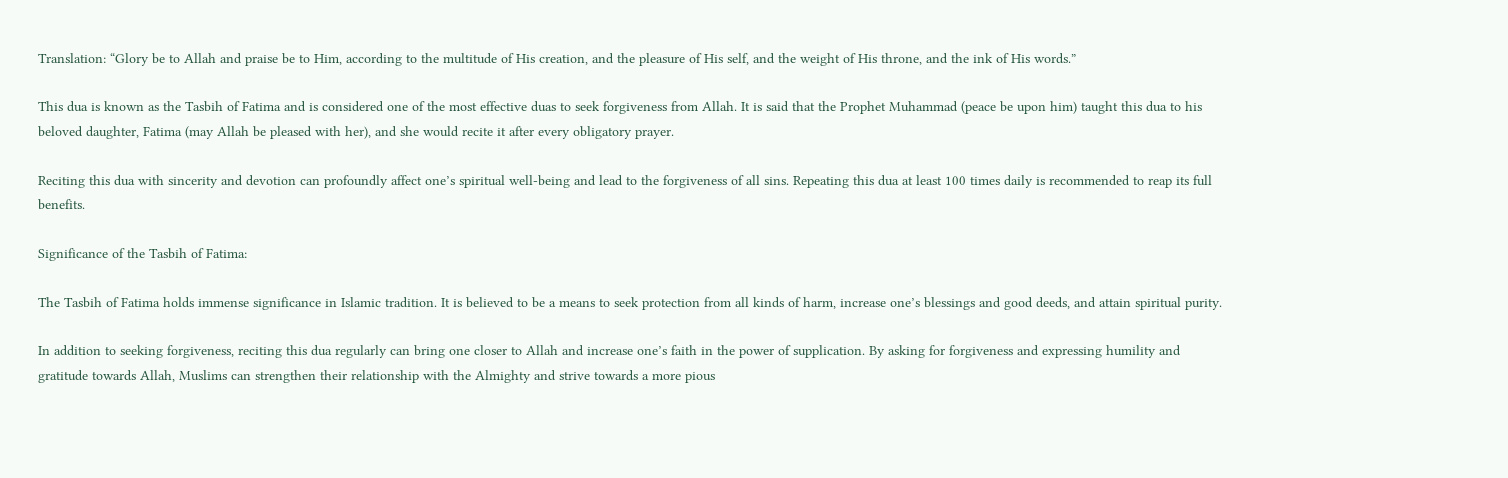Translation: “Glory be to Allah and praise be to Him, according to the multitude of His creation, and the pleasure of His self, and the weight of His throne, and the ink of His words.”

This dua is known as the Tasbih of Fatima and is considered one of the most effective duas to seek forgiveness from Allah. It is said that the Prophet Muhammad (peace be upon him) taught this dua to his beloved daughter, Fatima (may Allah be pleased with her), and she would recite it after every obligatory prayer.

Reciting this dua with sincerity and devotion can profoundly affect one’s spiritual well-being and lead to the forgiveness of all sins. Repeating this dua at least 100 times daily is recommended to reap its full benefits.

Significance of the Tasbih of Fatima:

The Tasbih of Fatima holds immense significance in Islamic tradition. It is believed to be a means to seek protection from all kinds of harm, increase one’s blessings and good deeds, and attain spiritual purity.

In addition to seeking forgiveness, reciting this dua regularly can bring one closer to Allah and increase one’s faith in the power of supplication. By asking for forgiveness and expressing humility and gratitude towards Allah, Muslims can strengthen their relationship with the Almighty and strive towards a more pious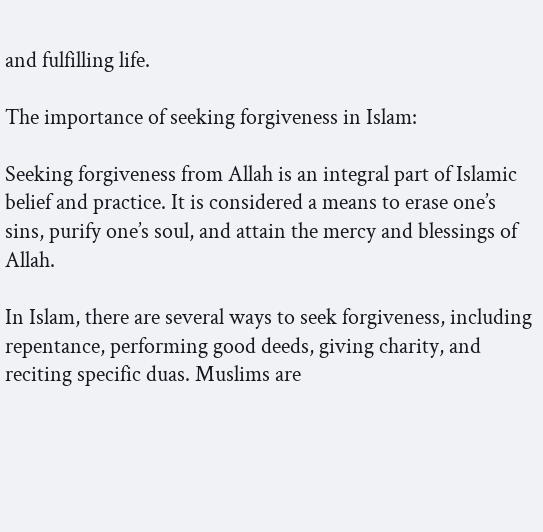and fulfilling life.

The importance of seeking forgiveness in Islam:

Seeking forgiveness from Allah is an integral part of Islamic belief and practice. It is considered a means to erase one’s sins, purify one’s soul, and attain the mercy and blessings of Allah.

In Islam, there are several ways to seek forgiveness, including repentance, performing good deeds, giving charity, and reciting specific duas. Muslims are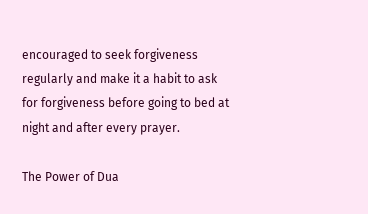encouraged to seek forgiveness regularly and make it a habit to ask for forgiveness before going to bed at night and after every prayer.

The Power of Dua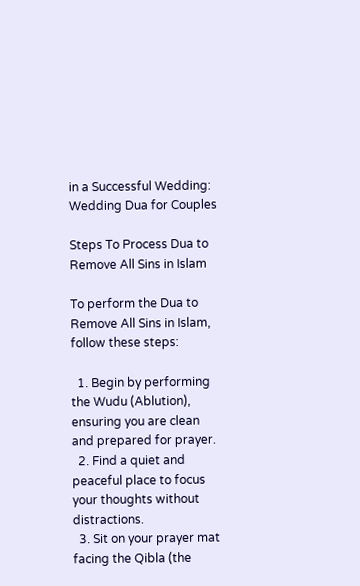in a Successful Wedding: Wedding Dua for Couples

Steps To Process Dua to Remove All Sins in Islam

To perform the Dua to Remove All Sins in Islam, follow these steps:

  1. Begin by performing the Wudu (Ablution), ensuring you are clean and prepared for prayer.
  2. Find a quiet and peaceful place to focus your thoughts without distractions.
  3. Sit on your prayer mat facing the Qibla (the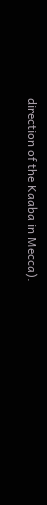direction of the Kaaba in Mecca).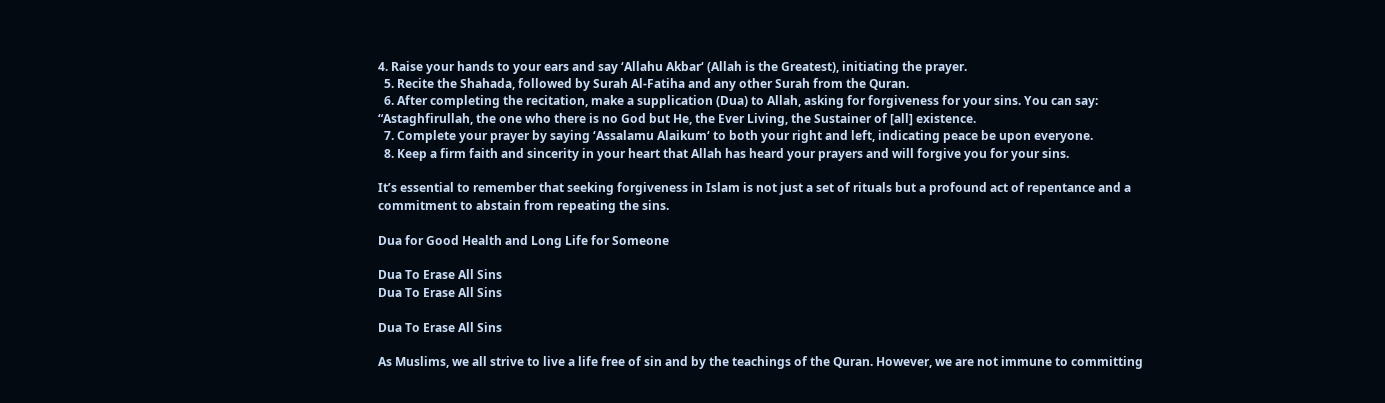4. Raise your hands to your ears and say ‘Allahu Akbar‘ (Allah is the Greatest), initiating the prayer.
  5. Recite the Shahada, followed by Surah Al-Fatiha and any other Surah from the Quran.
  6. After completing the recitation, make a supplication (Dua) to Allah, asking for forgiveness for your sins. You can say: “Astaghfirullah, the one who there is no God but He, the Ever Living, the Sustainer of [all] existence.
  7. Complete your prayer by saying ‘Assalamu Alaikum‘ to both your right and left, indicating peace be upon everyone.
  8. Keep a firm faith and sincerity in your heart that Allah has heard your prayers and will forgive you for your sins.

It’s essential to remember that seeking forgiveness in Islam is not just a set of rituals but a profound act of repentance and a commitment to abstain from repeating the sins.

Dua for Good Health and Long Life for Someone

Dua To Erase All Sins
Dua To Erase All Sins

Dua To Erase All Sins

As Muslims, we all strive to live a life free of sin and by the teachings of the Quran. However, we are not immune to committing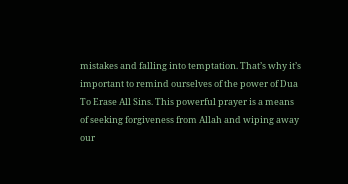mistakes and falling into temptation. That’s why it’s important to remind ourselves of the power of Dua To Erase All Sins. This powerful prayer is a means of seeking forgiveness from Allah and wiping away our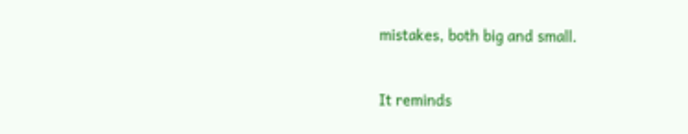mistakes, both big and small.

It reminds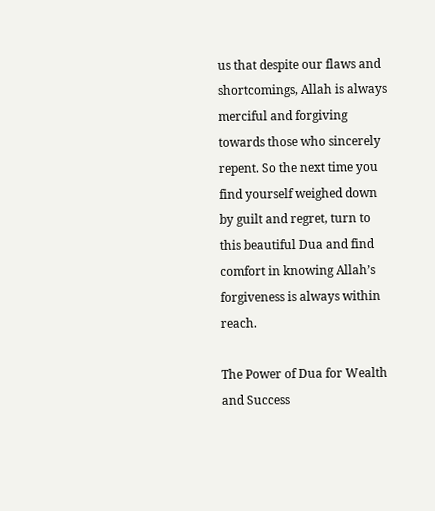us that despite our flaws and shortcomings, Allah is always merciful and forgiving towards those who sincerely repent. So the next time you find yourself weighed down by guilt and regret, turn to this beautiful Dua and find comfort in knowing Allah’s forgiveness is always within reach.

The Power of Dua for Wealth and Success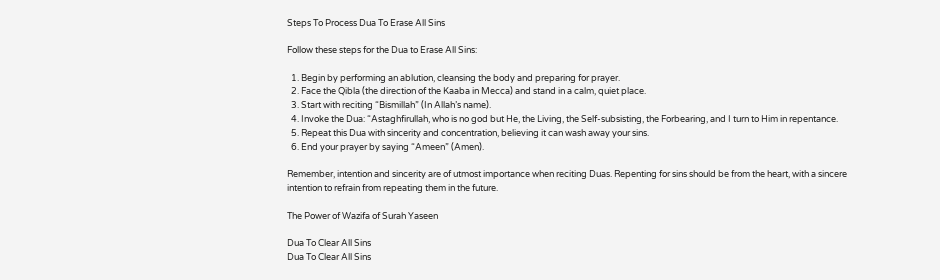Steps To Process Dua To Erase All Sins

Follow these steps for the Dua to Erase All Sins:

  1. Begin by performing an ablution, cleansing the body and preparing for prayer.
  2. Face the Qibla (the direction of the Kaaba in Mecca) and stand in a calm, quiet place.
  3. Start with reciting “Bismillah” (In Allah’s name).
  4. Invoke the Dua: “Astaghfirullah, who is no god but He, the Living, the Self-subsisting, the Forbearing, and I turn to Him in repentance.
  5. Repeat this Dua with sincerity and concentration, believing it can wash away your sins.
  6. End your prayer by saying “Ameen” (Amen).

Remember, intention and sincerity are of utmost importance when reciting Duas. Repenting for sins should be from the heart, with a sincere intention to refrain from repeating them in the future.

The Power of Wazifa of Surah Yaseen

Dua To Clear All Sins
Dua To Clear All Sins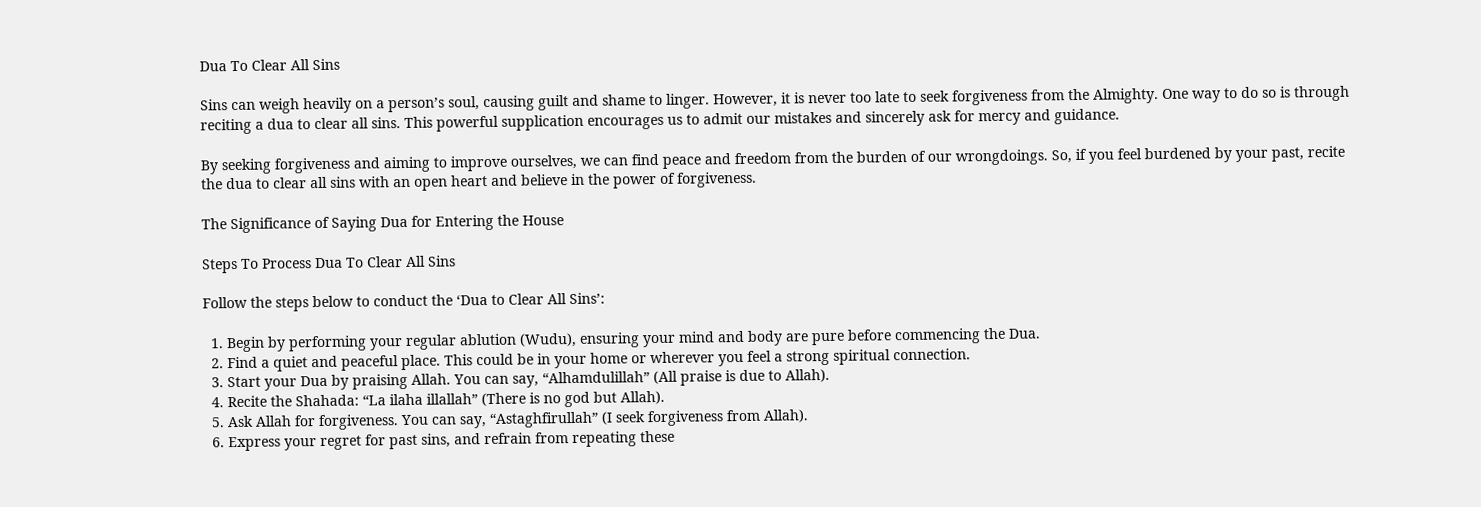Dua To Clear All Sins

Sins can weigh heavily on a person’s soul, causing guilt and shame to linger. However, it is never too late to seek forgiveness from the Almighty. One way to do so is through reciting a dua to clear all sins. This powerful supplication encourages us to admit our mistakes and sincerely ask for mercy and guidance.

By seeking forgiveness and aiming to improve ourselves, we can find peace and freedom from the burden of our wrongdoings. So, if you feel burdened by your past, recite the dua to clear all sins with an open heart and believe in the power of forgiveness.

The Significance of Saying Dua for Entering the House

Steps To Process Dua To Clear All Sins

Follow the steps below to conduct the ‘Dua to Clear All Sins’:

  1. Begin by performing your regular ablution (Wudu), ensuring your mind and body are pure before commencing the Dua.
  2. Find a quiet and peaceful place. This could be in your home or wherever you feel a strong spiritual connection.
  3. Start your Dua by praising Allah. You can say, “Alhamdulillah” (All praise is due to Allah).
  4. Recite the Shahada: “La ilaha illallah” (There is no god but Allah).
  5. Ask Allah for forgiveness. You can say, “Astaghfirullah” (I seek forgiveness from Allah).
  6. Express your regret for past sins, and refrain from repeating these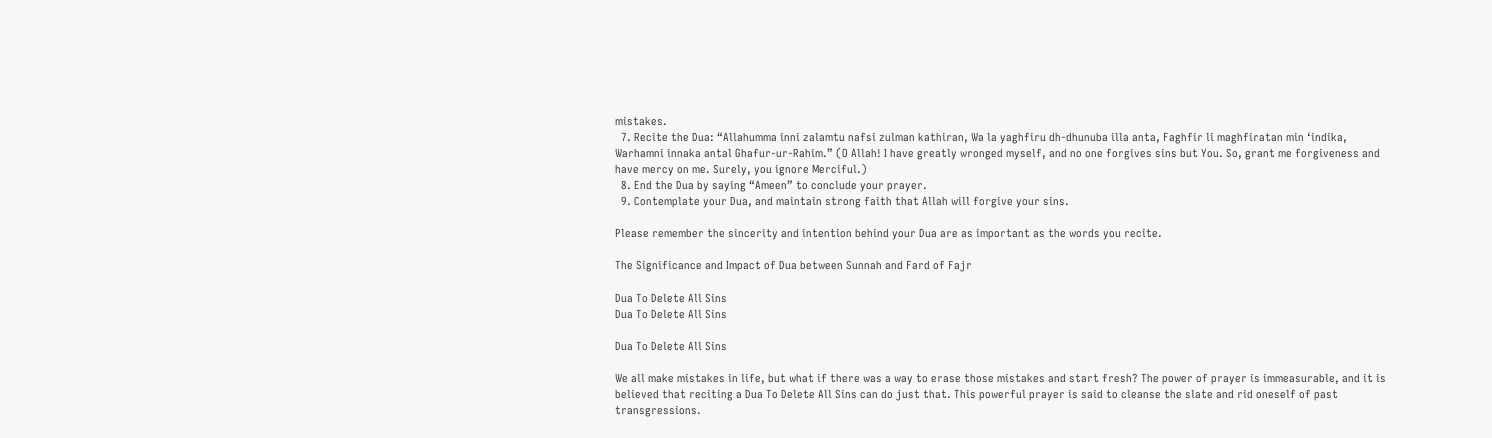mistakes.
  7. Recite the Dua: “Allahumma inni zalamtu nafsi zulman kathiran, Wa la yaghfiru dh-dhunuba illa anta, Faghfir li maghfiratan min ‘indika, Warhamni innaka antal Ghafur-ur-Rahim.” (O Allah! I have greatly wronged myself, and no one forgives sins but You. So, grant me forgiveness and have mercy on me. Surely, you ignore Merciful.)
  8. End the Dua by saying “Ameen” to conclude your prayer.
  9. Contemplate your Dua, and maintain strong faith that Allah will forgive your sins.

Please remember the sincerity and intention behind your Dua are as important as the words you recite.

The Significance and Impact of Dua between Sunnah and Fard of Fajr

Dua To Delete All Sins
Dua To Delete All Sins

Dua To Delete All Sins

We all make mistakes in life, but what if there was a way to erase those mistakes and start fresh? The power of prayer is immeasurable, and it is believed that reciting a Dua To Delete All Sins can do just that. This powerful prayer is said to cleanse the slate and rid oneself of past transgressions.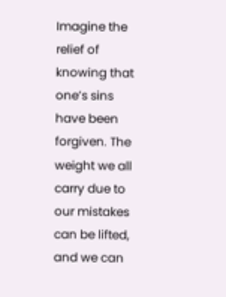Imagine the relief of knowing that one’s sins have been forgiven. The weight we all carry due to our mistakes can be lifted, and we can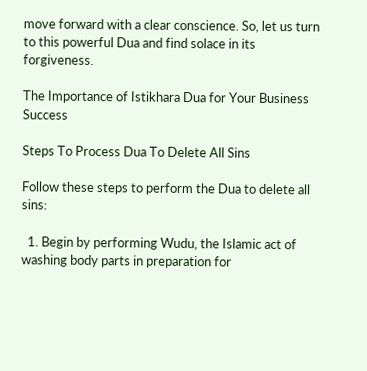move forward with a clear conscience. So, let us turn to this powerful Dua and find solace in its forgiveness.

The Importance of Istikhara Dua for Your Business Success

Steps To Process Dua To Delete All Sins

Follow these steps to perform the Dua to delete all sins:

  1. Begin by performing Wudu, the Islamic act of washing body parts in preparation for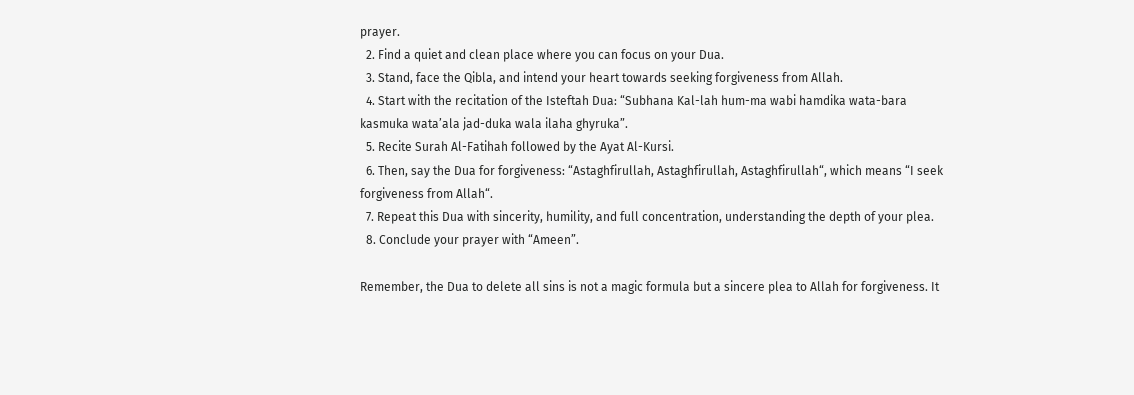prayer.
  2. Find a quiet and clean place where you can focus on your Dua.
  3. Stand, face the Qibla, and intend your heart towards seeking forgiveness from Allah.
  4. Start with the recitation of the Isteftah Dua: “Subhana Kal-lah hum-ma wabi hamdika wata-bara kasmuka wata’ala jad-duka wala ilaha ghyruka”.
  5. Recite Surah Al-Fatihah followed by the Ayat Al-Kursi.
  6. Then, say the Dua for forgiveness: “Astaghfirullah, Astaghfirullah, Astaghfirullah“, which means “I seek forgiveness from Allah“.
  7. Repeat this Dua with sincerity, humility, and full concentration, understanding the depth of your plea.
  8. Conclude your prayer with “Ameen”.

Remember, the Dua to delete all sins is not a magic formula but a sincere plea to Allah for forgiveness. It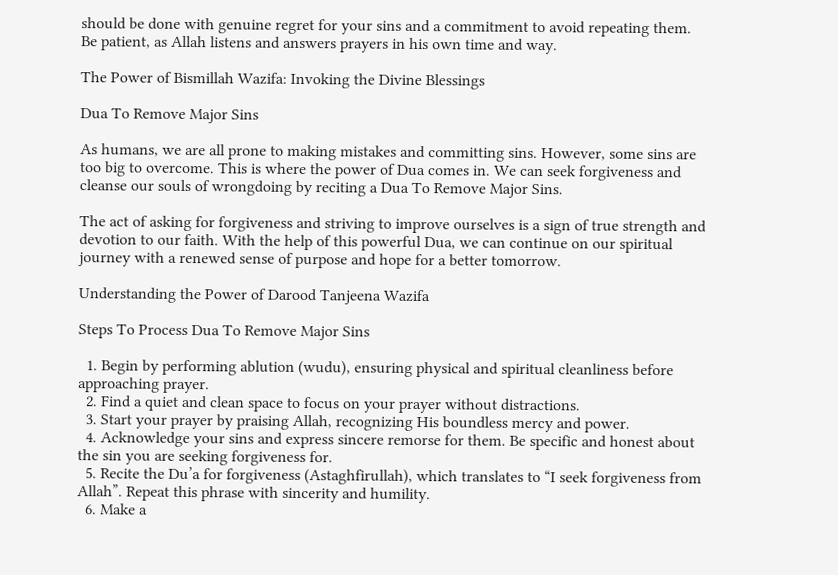should be done with genuine regret for your sins and a commitment to avoid repeating them. Be patient, as Allah listens and answers prayers in his own time and way.

The Power of Bismillah Wazifa: Invoking the Divine Blessings

Dua To Remove Major Sins

As humans, we are all prone to making mistakes and committing sins. However, some sins are too big to overcome. This is where the power of Dua comes in. We can seek forgiveness and cleanse our souls of wrongdoing by reciting a Dua To Remove Major Sins.

The act of asking for forgiveness and striving to improve ourselves is a sign of true strength and devotion to our faith. With the help of this powerful Dua, we can continue on our spiritual journey with a renewed sense of purpose and hope for a better tomorrow.

Understanding the Power of Darood Tanjeena Wazifa

Steps To Process Dua To Remove Major Sins

  1. Begin by performing ablution (wudu), ensuring physical and spiritual cleanliness before approaching prayer.
  2. Find a quiet and clean space to focus on your prayer without distractions.
  3. Start your prayer by praising Allah, recognizing His boundless mercy and power.
  4. Acknowledge your sins and express sincere remorse for them. Be specific and honest about the sin you are seeking forgiveness for.
  5. Recite the Du’a for forgiveness (Astaghfirullah), which translates to “I seek forgiveness from Allah”. Repeat this phrase with sincerity and humility.
  6. Make a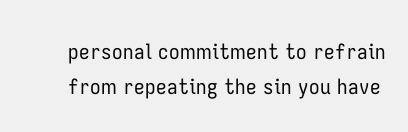personal commitment to refrain from repeating the sin you have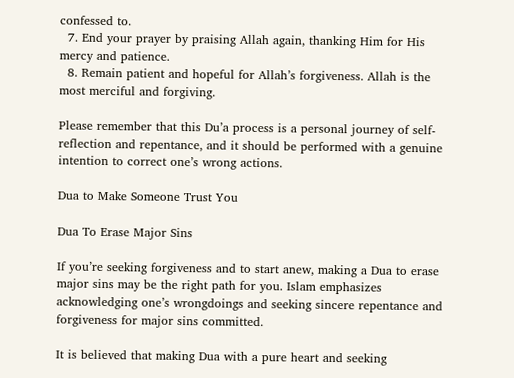confessed to.
  7. End your prayer by praising Allah again, thanking Him for His mercy and patience.
  8. Remain patient and hopeful for Allah’s forgiveness. Allah is the most merciful and forgiving.

Please remember that this Du’a process is a personal journey of self-reflection and repentance, and it should be performed with a genuine intention to correct one’s wrong actions.

Dua to Make Someone Trust You

Dua To Erase Major Sins

If you’re seeking forgiveness and to start anew, making a Dua to erase major sins may be the right path for you. Islam emphasizes acknowledging one’s wrongdoings and seeking sincere repentance and forgiveness for major sins committed.

It is believed that making Dua with a pure heart and seeking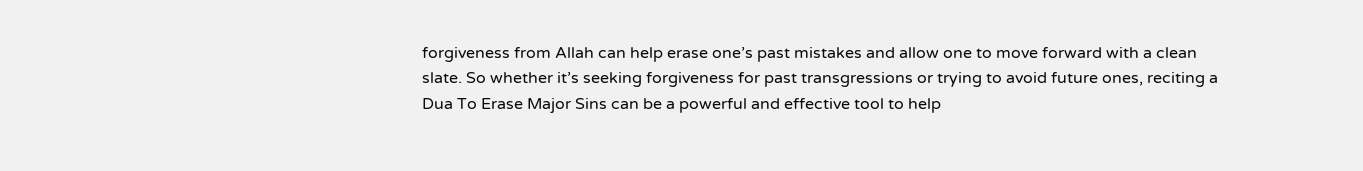forgiveness from Allah can help erase one’s past mistakes and allow one to move forward with a clean slate. So whether it’s seeking forgiveness for past transgressions or trying to avoid future ones, reciting a Dua To Erase Major Sins can be a powerful and effective tool to help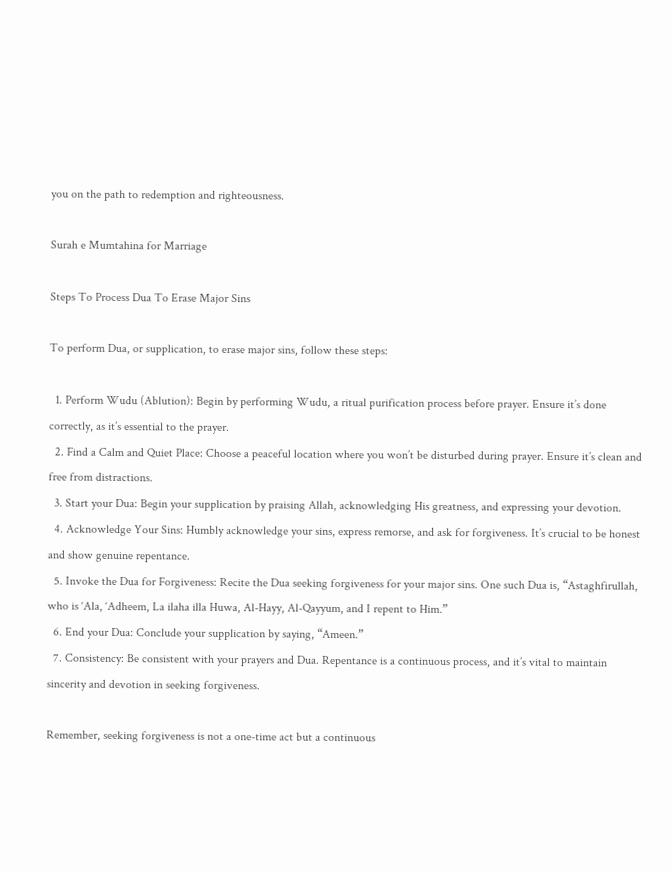you on the path to redemption and righteousness.

Surah e Mumtahina for Marriage

Steps To Process Dua To Erase Major Sins

To perform Dua, or supplication, to erase major sins, follow these steps:

  1. Perform Wudu (Ablution): Begin by performing Wudu, a ritual purification process before prayer. Ensure it’s done correctly, as it’s essential to the prayer.
  2. Find a Calm and Quiet Place: Choose a peaceful location where you won’t be disturbed during prayer. Ensure it’s clean and free from distractions.
  3. Start your Dua: Begin your supplication by praising Allah, acknowledging His greatness, and expressing your devotion.
  4. Acknowledge Your Sins: Humbly acknowledge your sins, express remorse, and ask for forgiveness. It’s crucial to be honest and show genuine repentance.
  5. Invoke the Dua for Forgiveness: Recite the Dua seeking forgiveness for your major sins. One such Dua is, “Astaghfirullah, who is ‘Ala, ‘Adheem, La ilaha illa Huwa, Al-Hayy, Al-Qayyum, and I repent to Him.”
  6. End your Dua: Conclude your supplication by saying, “Ameen.”
  7. Consistency: Be consistent with your prayers and Dua. Repentance is a continuous process, and it’s vital to maintain sincerity and devotion in seeking forgiveness.

Remember, seeking forgiveness is not a one-time act but a continuous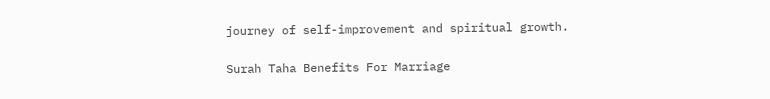journey of self-improvement and spiritual growth.

Surah Taha Benefits For Marriage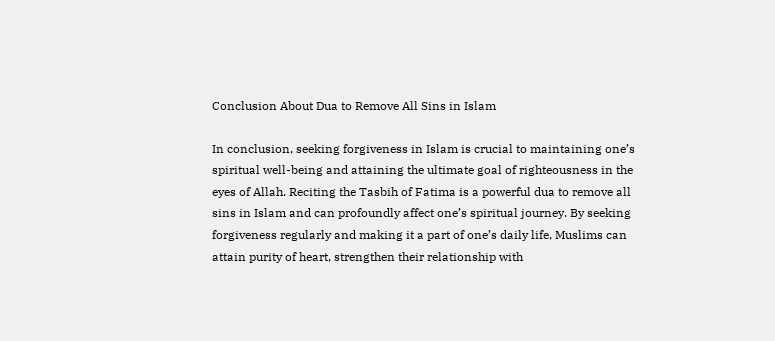Conclusion About Dua to Remove All Sins in Islam

In conclusion, seeking forgiveness in Islam is crucial to maintaining one’s spiritual well-being and attaining the ultimate goal of righteousness in the eyes of Allah. Reciting the Tasbih of Fatima is a powerful dua to remove all sins in Islam and can profoundly affect one’s spiritual journey. By seeking forgiveness regularly and making it a part of one’s daily life, Muslims can attain purity of heart, strengthen their relationship with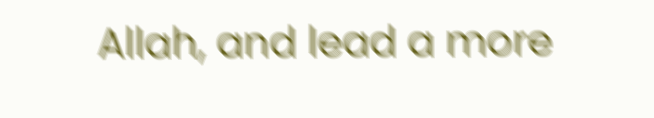Allah, and lead a more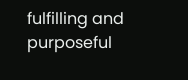fulfilling and purposeful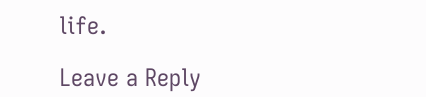life.

Leave a Reply